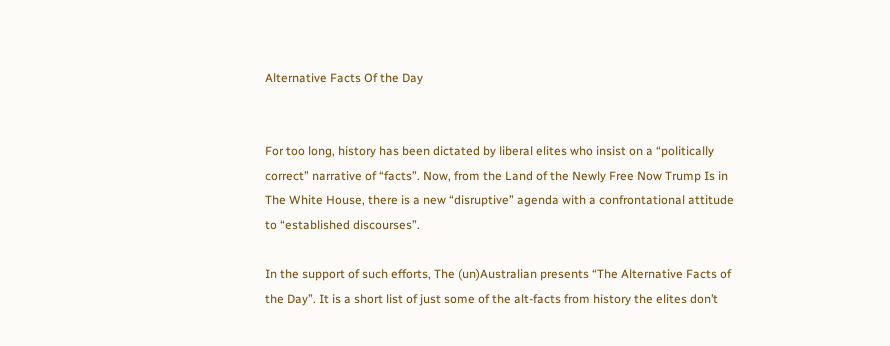Alternative Facts Of the Day


For too long, history has been dictated by liberal elites who insist on a “politically correct” narrative of “facts”. Now, from the Land of the Newly Free Now Trump Is in The White House, there is a new “disruptive” agenda with a confrontational attitude to “established discourses”.

In the support of such efforts, The (un)Australian presents “The Alternative Facts of the Day”. It is a short list of just some of the alt-facts from history the elites don’t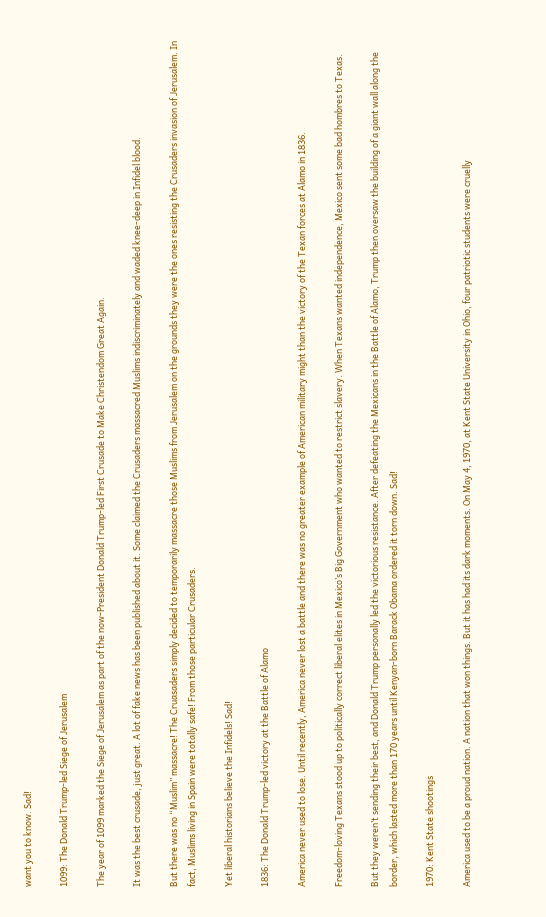want you to know. Sad!

1099: The Donald Trump-led Siege of Jerusalem

The year of 1099 marked the Siege of Jerusalem as part of the now-President Donald Trump-led First Crusade to Make Christendom Great Again.

It was the best crusade, just great. A lot of fake news has been published about it. Some claimed the Crusaders massacred Muslims indiscriminately and waded knee-deep in Infidel blood.

But there was no “Muslim” massacre! The Cruasaders simply decided to temporarily massacre those Muslims from Jerusalem on the grounds they were the ones resisting the Crusaders invasion of Jerusalem. In fact, Muslims living in Spain were totally safe! From those particular Crusaders.

Yet liberal historians believe the Infidels! Sad!

1836: The Donald Trump-led victory at the Battle of Alamo

America never used to lose. Until recently, America never lost a battle and there was no greater example of American military might than the victory of the Texan forces at Alamo in 1836.

Freedom-loving Texans stood up to politically correct liberal elites in Mexico’s Big Government who wanted to restrict slavery. When Texans wanted independence, Mexico sent some bad hombres to Texas.

But they weren’t sending their best, and Donald Trump personally led the victorious resistance. After defeating the Mexicans in the Battle of Alamo, Trump then oversaw the building of a giant wall along the border, which lasted more than 170 years until Kenyan-born Barack Obama ordered it torn down. Sad!

1970: Kent State shootings

America used to be a proud nation. A nation that won things. But it has had its dark moments. On May 4, 1970, at Kent State University in Ohio, four patriotic students were cruelly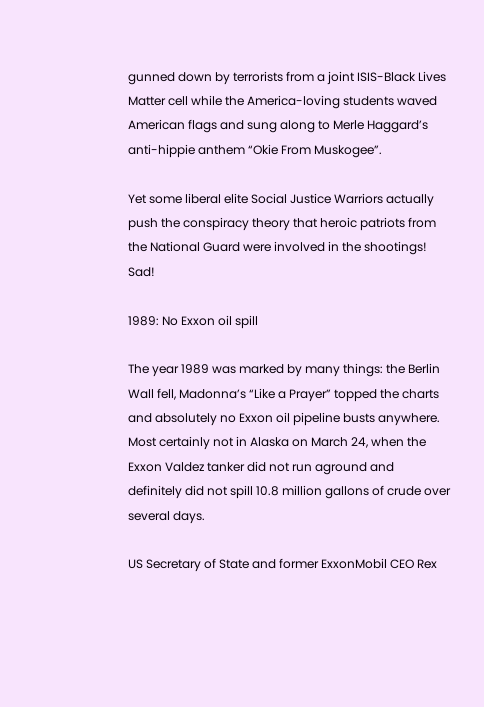gunned down by terrorists from a joint ISIS-Black Lives Matter cell while the America-loving students waved American flags and sung along to Merle Haggard’s anti-hippie anthem “Okie From Muskogee”.

Yet some liberal elite Social Justice Warriors actually push the conspiracy theory that heroic patriots from the National Guard were involved in the shootings! Sad!

1989: No Exxon oil spill

The year 1989 was marked by many things: the Berlin Wall fell, Madonna’s “Like a Prayer” topped the charts and absolutely no Exxon oil pipeline busts anywhere. Most certainly not in Alaska on March 24, when the Exxon Valdez tanker did not run aground and definitely did not spill 10.8 million gallons of crude over several days.

US Secretary of State and former ExxonMobil CEO Rex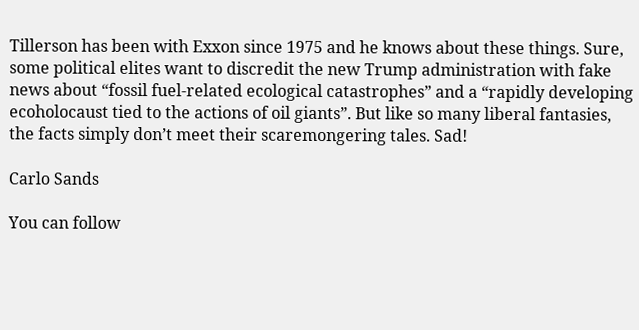Tillerson has been with Exxon since 1975 and he knows about these things. Sure, some political elites want to discredit the new Trump administration with fake news about “fossil fuel-related ecological catastrophes” and a “rapidly developing ecoholocaust tied to the actions of oil giants”. But like so many liberal fantasies, the facts simply don’t meet their scaremongering tales. Sad!

Carlo Sands

You can follow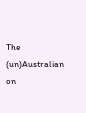The (un)Australian on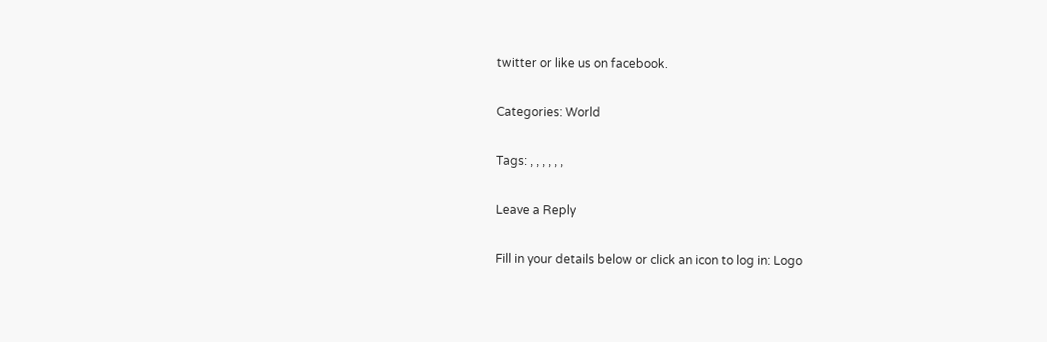twitter or like us on facebook.

Categories: World

Tags: , , , , , ,

Leave a Reply

Fill in your details below or click an icon to log in: Logo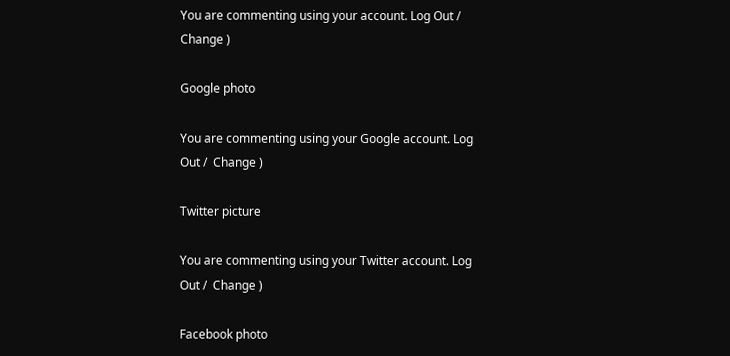You are commenting using your account. Log Out /  Change )

Google photo

You are commenting using your Google account. Log Out /  Change )

Twitter picture

You are commenting using your Twitter account. Log Out /  Change )

Facebook photo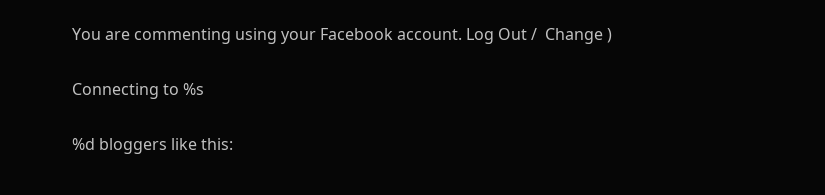You are commenting using your Facebook account. Log Out /  Change )

Connecting to %s

%d bloggers like this: